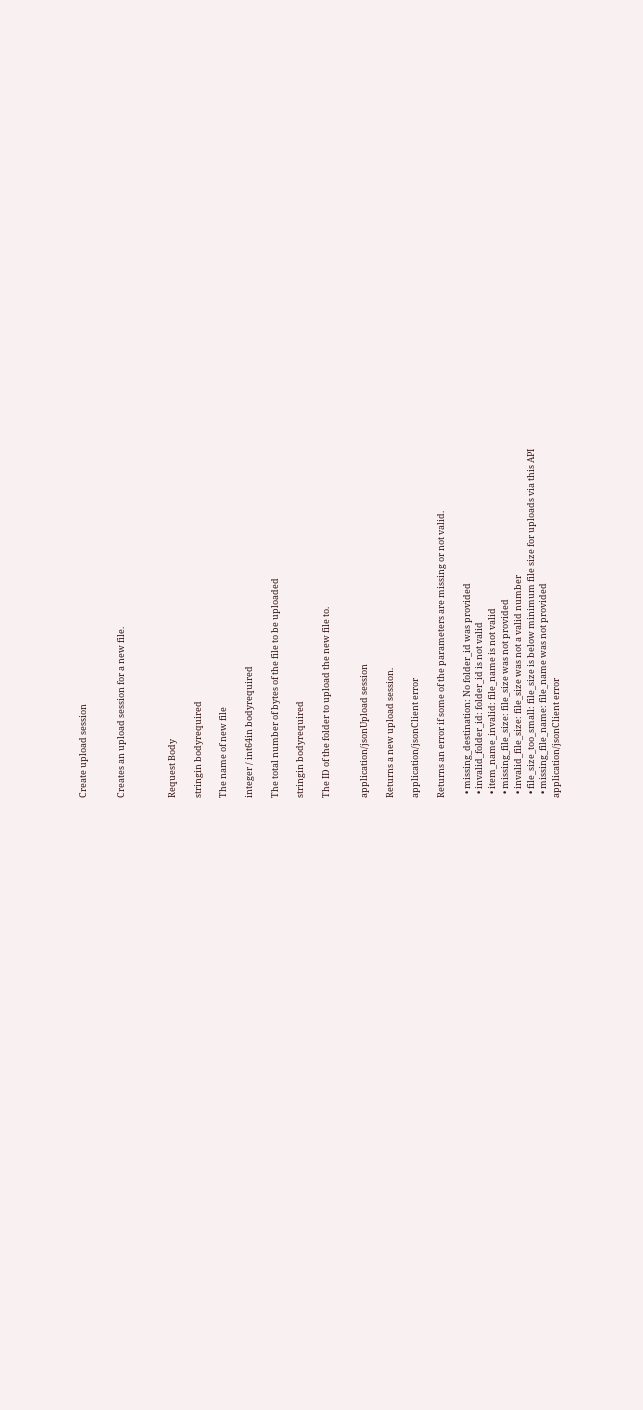Create upload session


Creates an upload session for a new file.



Request Body

stringin bodyrequired

The name of new file

integer / int64in bodyrequired

The total number of bytes of the file to be uploaded

stringin bodyrequired

The ID of the folder to upload the new file to.


application/jsonUpload session

Returns a new upload session.

application/jsonClient error

Returns an error if some of the parameters are missing or not valid.

  • missing_destination: No folder_id was provided
  • invalid_folder_id: folder_id is not valid
  • item_name_invalid: file_name is not valid
  • missing_file_size: file_size was not provided
  • invalid_file_size: file_size was not a valid number
  • file_size_too_small: file_size is below minimum file size for uploads via this API
  • missing_file_name: file_name was not provided
application/jsonClient error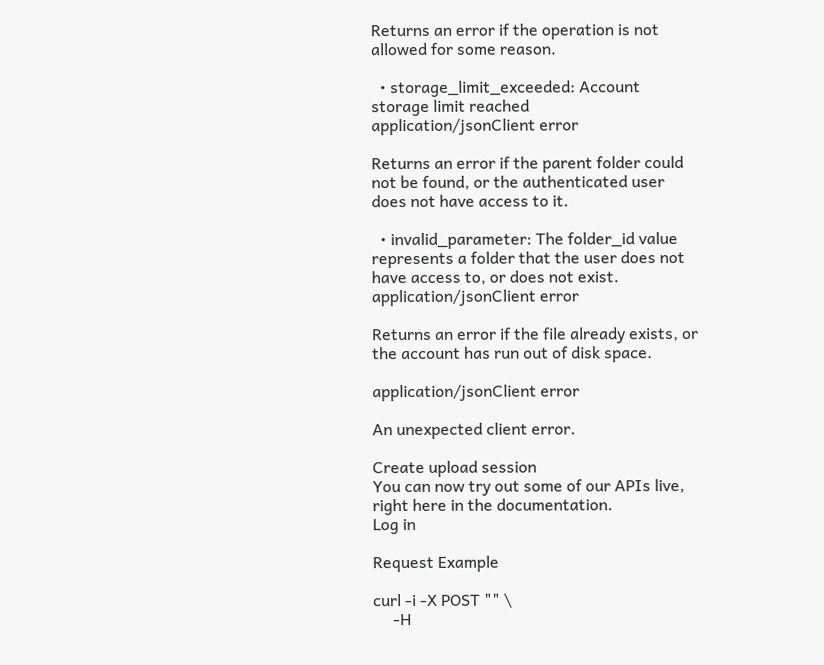Returns an error if the operation is not allowed for some reason.

  • storage_limit_exceeded: Account storage limit reached
application/jsonClient error

Returns an error if the parent folder could not be found, or the authenticated user does not have access to it.

  • invalid_parameter: The folder_id value represents a folder that the user does not have access to, or does not exist.
application/jsonClient error

Returns an error if the file already exists, or the account has run out of disk space.

application/jsonClient error

An unexpected client error.

Create upload session
You can now try out some of our APIs live, right here in the documentation.
Log in

Request Example

curl -i -X POST "" \
     -H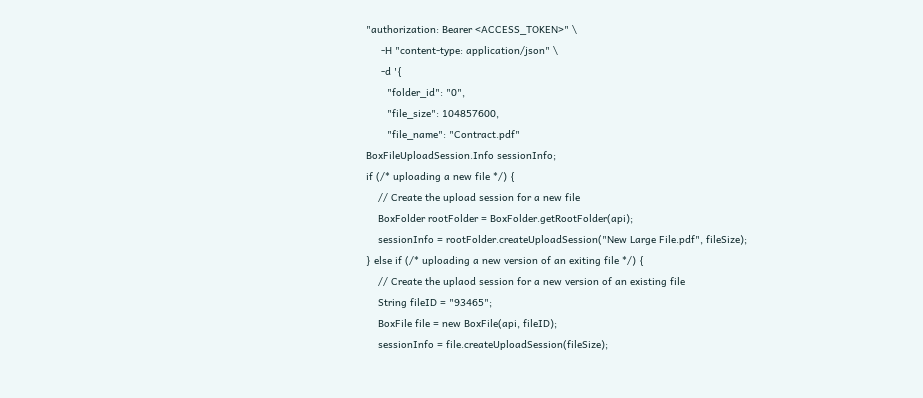"authorization: Bearer <ACCESS_TOKEN>" \
     -H "content-type: application/json" \
     -d '{
       "folder_id": "0",
       "file_size": 104857600,
       "file_name": "Contract.pdf"
BoxFileUploadSession.Info sessionInfo;
if (/* uploading a new file */) {
    // Create the upload session for a new file
    BoxFolder rootFolder = BoxFolder.getRootFolder(api);
    sessionInfo = rootFolder.createUploadSession("New Large File.pdf", fileSize);
} else if (/* uploading a new version of an exiting file */) {
    // Create the uplaod session for a new version of an existing file
    String fileID = "93465";
    BoxFile file = new BoxFile(api, fileID);
    sessionInfo = file.createUploadSession(fileSize);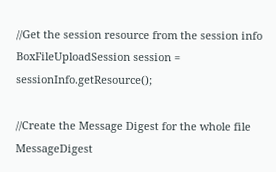//Get the session resource from the session info
BoxFileUploadSession session = sessionInfo.getResource();

//Create the Message Digest for the whole file
MessageDigest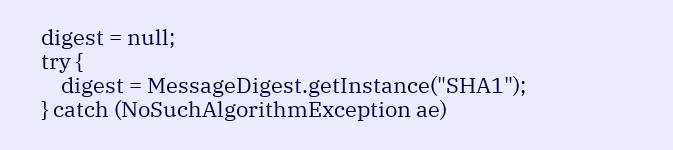digest = null;
try {
    digest = MessageDigest.getInstance("SHA1");
} catch (NoSuchAlgorithmException ae)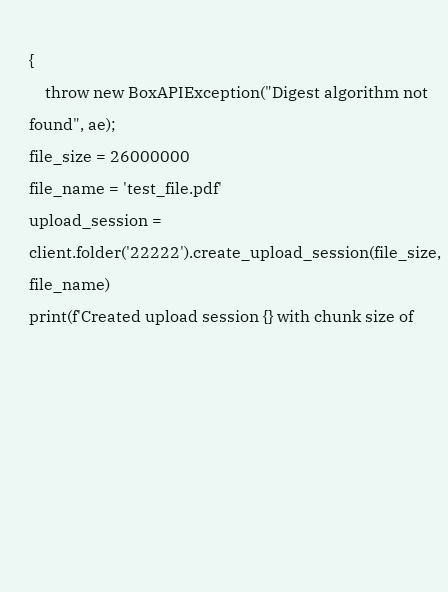{
    throw new BoxAPIException("Digest algorithm not found", ae);
file_size = 26000000
file_name = 'test_file.pdf'
upload_session = client.folder('22222').create_upload_session(file_size, file_name)
print(f'Created upload session {} with chunk size of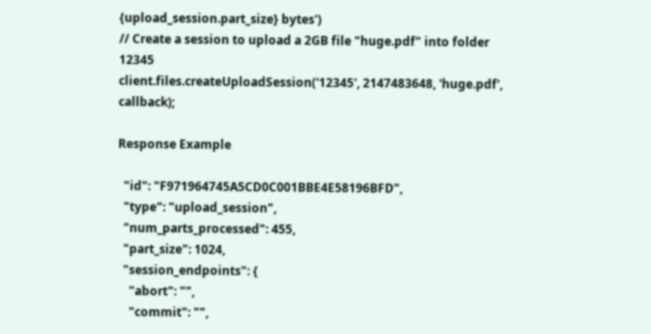{upload_session.part_size} bytes')
// Create a session to upload a 2GB file "huge.pdf" into folder 12345
client.files.createUploadSession('12345', 2147483648, 'huge.pdf', callback);

Response Example

  "id": "F971964745A5CD0C001BBE4E58196BFD",
  "type": "upload_session",
  "num_parts_processed": 455,
  "part_size": 1024,
  "session_endpoints": {
    "abort": "",
    "commit": "",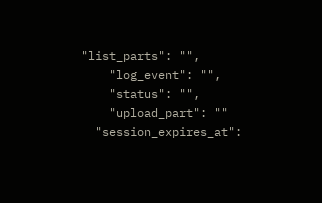"list_parts": "",
    "log_event": "",
    "status": "",
    "upload_part": ""
  "session_expires_at":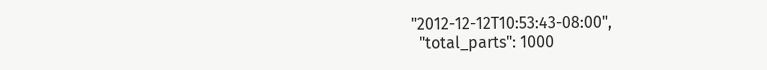"2012-12-12T10:53:43-08:00",
  "total_parts": 1000